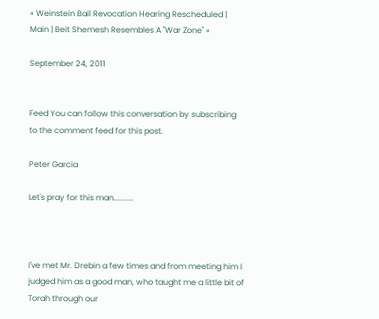« Weinstein Bail Revocation Hearing Rescheduled | Main | Beit Shemesh Resembles A "War Zone" »

September 24, 2011


Feed You can follow this conversation by subscribing to the comment feed for this post.

Peter Garcia

Let's pray for this man..........



I've met Mr. Drebin a few times and from meeting him I judged him as a good man, who taught me a little bit of Torah through our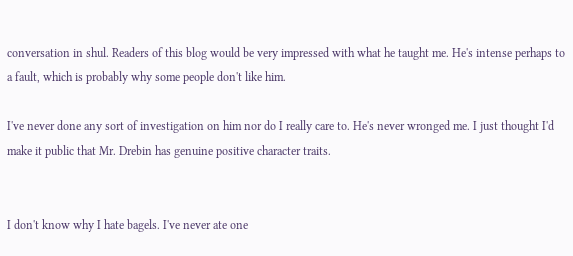conversation in shul. Readers of this blog would be very impressed with what he taught me. He's intense perhaps to a fault, which is probably why some people don't like him.

I've never done any sort of investigation on him nor do I really care to. He's never wronged me. I just thought I'd make it public that Mr. Drebin has genuine positive character traits.


I don't know why I hate bagels. I've never ate one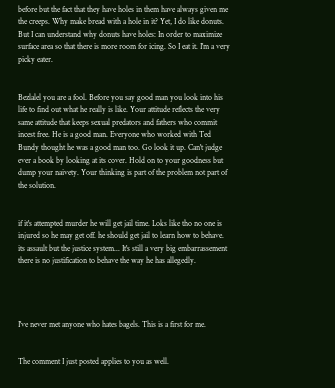before but the fact that they have holes in them have always given me the creeps. Why make bread with a hole in it? Yet, I do like donuts. But I can understand why donuts have holes: In order to maximize surface area so that there is more room for icing. So I eat it. I'm a very picky eater.


Bezlalel you are a fool. Before you say good man you look into his life to find out what he really is like. Your attitude reflects the very same attitude that keeps sexual predators and fathers who commit incest free. He is a good man. Everyone who worked with Ted Bundy thought he was a good man too. Go look it up. Can't judge ever a book by looking at its cover. Hold on to your goodness but dump your naivety. Your thinking is part of the problem not part of the solution.


if it's attempted murder he will get jail time. Loks like tho no one is injured so he may get off. he should get jail to learn how to behave. its assault but the justice system... It's still a very big embarrassement there is no justification to behave the way he has allegedly.




I've never met anyone who hates bagels. This is a first for me.


The comment I just posted applies to you as well.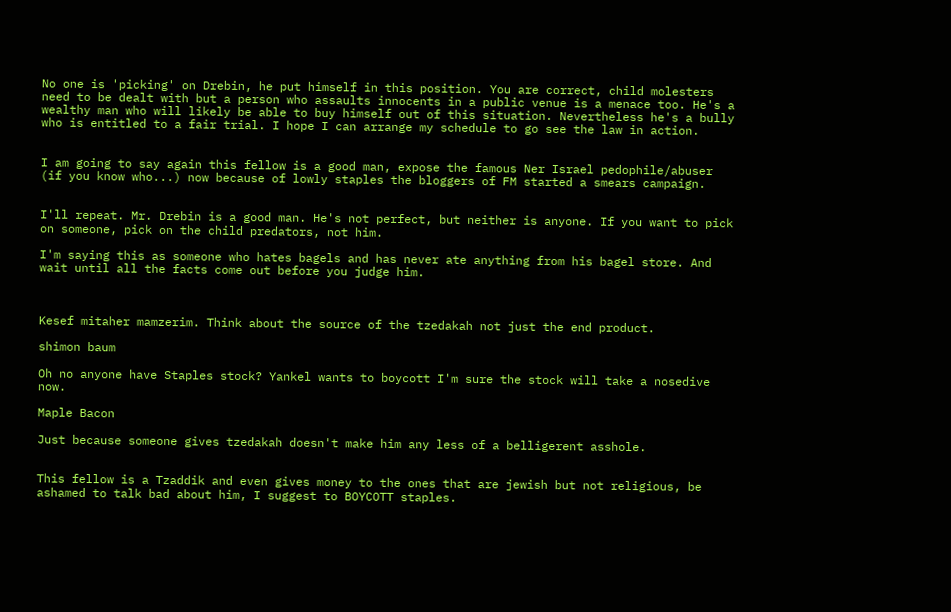No one is 'picking' on Drebin, he put himself in this position. You are correct, child molesters need to be dealt with but a person who assaults innocents in a public venue is a menace too. He's a wealthy man who will likely be able to buy himself out of this situation. Nevertheless he's a bully who is entitled to a fair trial. I hope I can arrange my schedule to go see the law in action.


I am going to say again this fellow is a good man, expose the famous Ner Israel pedophile/abuser (if you know who...) now because of lowly staples the bloggers of FM started a smears campaign.


I'll repeat. Mr. Drebin is a good man. He's not perfect, but neither is anyone. If you want to pick on someone, pick on the child predators, not him.

I'm saying this as someone who hates bagels and has never ate anything from his bagel store. And wait until all the facts come out before you judge him.



Kesef mitaher mamzerim. Think about the source of the tzedakah not just the end product.

shimon baum

Oh no anyone have Staples stock? Yankel wants to boycott I'm sure the stock will take a nosedive now.

Maple Bacon

Just because someone gives tzedakah doesn't make him any less of a belligerent asshole.


This fellow is a Tzaddik and even gives money to the ones that are jewish but not religious, be ashamed to talk bad about him, I suggest to BOYCOTT staples.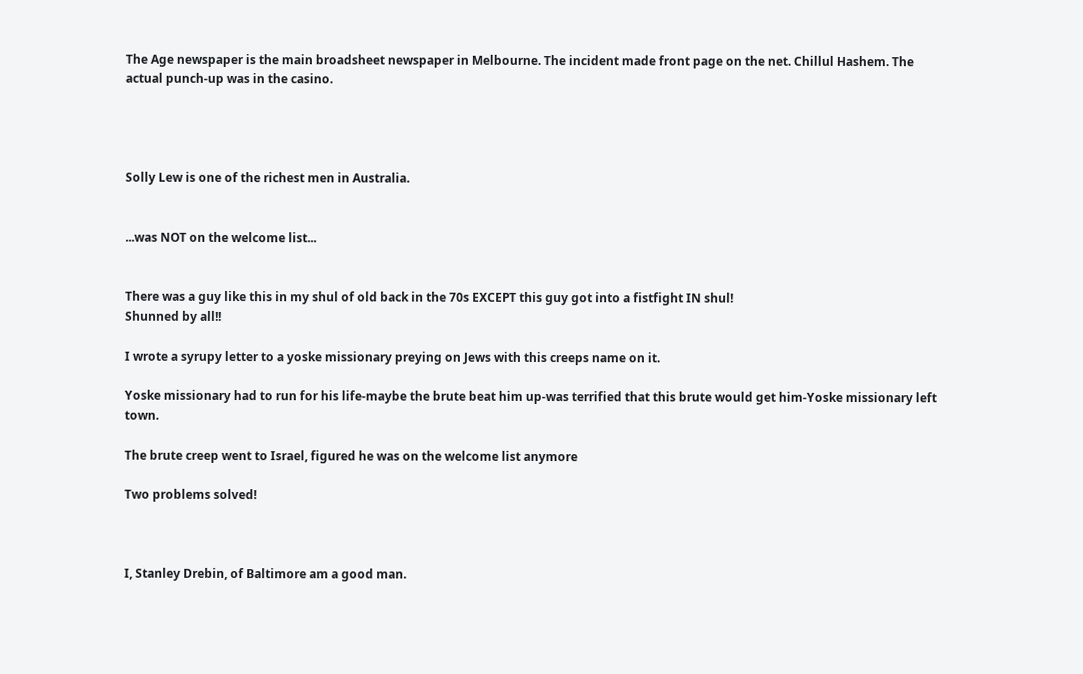The Age newspaper is the main broadsheet newspaper in Melbourne. The incident made front page on the net. Chillul Hashem. The actual punch-up was in the casino.




Solly Lew is one of the richest men in Australia.


...was NOT on the welcome list...


There was a guy like this in my shul of old back in the 70s EXCEPT this guy got into a fistfight IN shul!
Shunned by all!!

I wrote a syrupy letter to a yoske missionary preying on Jews with this creeps name on it.

Yoske missionary had to run for his life-maybe the brute beat him up-was terrified that this brute would get him-Yoske missionary left town.

The brute creep went to Israel, figured he was on the welcome list anymore

Two problems solved!



I, Stanley Drebin, of Baltimore am a good man.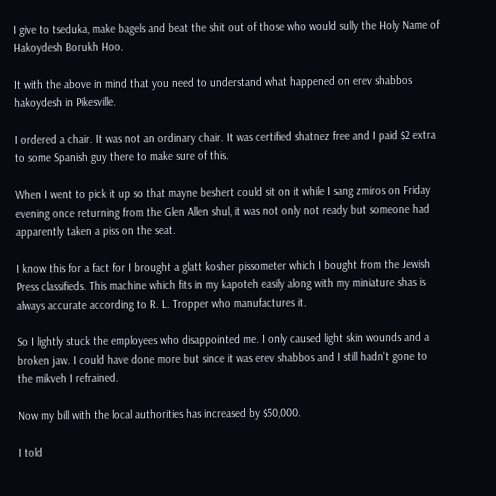I give to tseduka, make bagels and beat the shit out of those who would sully the Holy Name of Hakoydesh Borukh Hoo.

It with the above in mind that you need to understand what happened on erev shabbos hakoydesh in Pikesville.

I ordered a chair. It was not an ordinary chair. It was certified shatnez free and I paid $2 extra to some Spanish guy there to make sure of this.

When I went to pick it up so that mayne beshert could sit on it while I sang zmiros on Friday evening once returning from the Glen Allen shul, it was not only not ready but someone had apparently taken a piss on the seat.

I know this for a fact for I brought a glatt kosher pissometer which I bought from the Jewish Press classifieds. This machine which fits in my kapoteh easily along with my miniature shas is always accurate according to R. L. Tropper who manufactures it.

So I lightly stuck the employees who disappointed me. I only caused light skin wounds and a broken jaw. I could have done more but since it was erev shabbos and I still hadn't gone to the mikveh I refrained.

Now my bill with the local authorities has increased by $50,000.

I told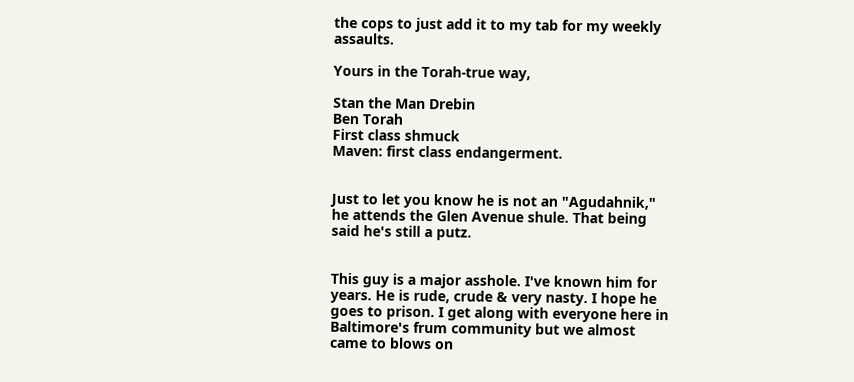the cops to just add it to my tab for my weekly assaults.

Yours in the Torah-true way,

Stan the Man Drebin
Ben Torah
First class shmuck
Maven: first class endangerment.


Just to let you know he is not an "Agudahnik," he attends the Glen Avenue shule. That being said he's still a putz.


This guy is a major asshole. I've known him for years. He is rude, crude & very nasty. I hope he goes to prison. I get along with everyone here in Baltimore's frum community but we almost came to blows on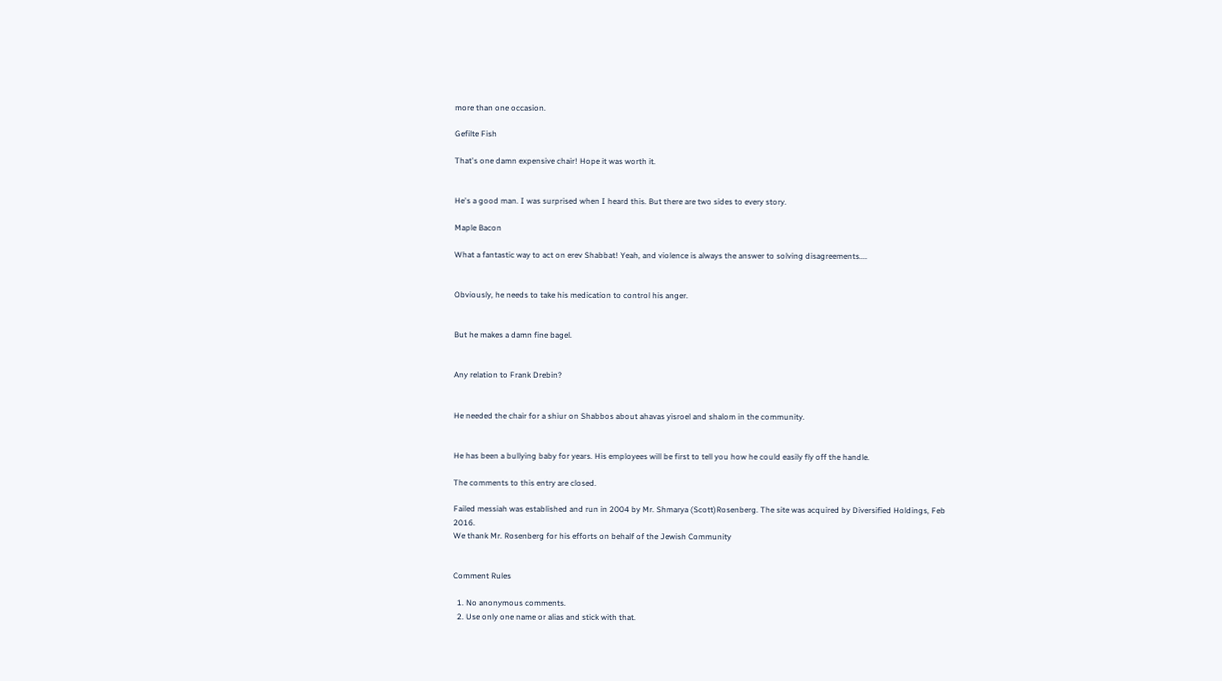more than one occasion.

Gefilte Fish

That's one damn expensive chair! Hope it was worth it.


He's a good man. I was surprised when I heard this. But there are two sides to every story.

Maple Bacon

What a fantastic way to act on erev Shabbat! Yeah, and violence is always the answer to solving disagreements....


Obviously, he needs to take his medication to control his anger.


But he makes a damn fine bagel.


Any relation to Frank Drebin?


He needed the chair for a shiur on Shabbos about ahavas yisroel and shalom in the community.


He has been a bullying baby for years. His employees will be first to tell you how he could easily fly off the handle.

The comments to this entry are closed.

Failed messiah was established and run in 2004 by Mr. Shmarya (Scott)Rosenberg. The site was acquired by Diversified Holdings, Feb 2016.
We thank Mr. Rosenberg for his efforts on behalf of the Jewish Community


Comment Rules

  1. No anonymous comments.
  2. Use only one name or alias and stick with that.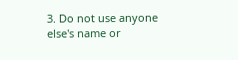3. Do not use anyone else's name or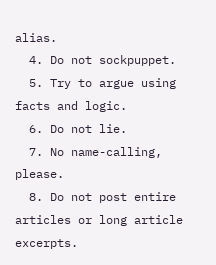alias.
  4. Do not sockpuppet.
  5. Try to argue using facts and logic.
  6. Do not lie.
  7. No name-calling, please.
  8. Do not post entire articles or long article excerpts.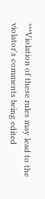***Violation of these rules may lead to the violator's comments being edited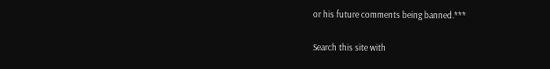or his future comments being banned.***

Search this site with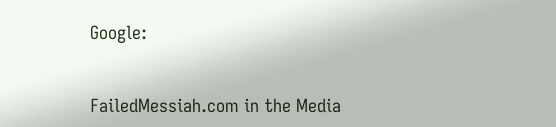Google:


FailedMessiah.com in the Media